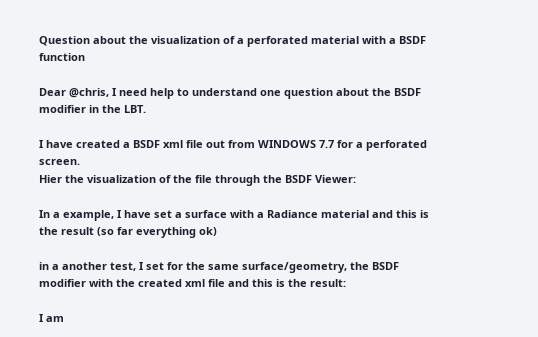Question about the visualization of a perforated material with a BSDF function

Dear @chris, I need help to understand one question about the BSDF modifier in the LBT.

I have created a BSDF xml file out from WINDOWS 7.7 for a perforated screen.
Hier the visualization of the file through the BSDF Viewer:

In a example, I have set a surface with a Radiance material and this is the result (so far everything ok)

in a another test, I set for the same surface/geometry, the BSDF modifier with the created xml file and this is the result:

I am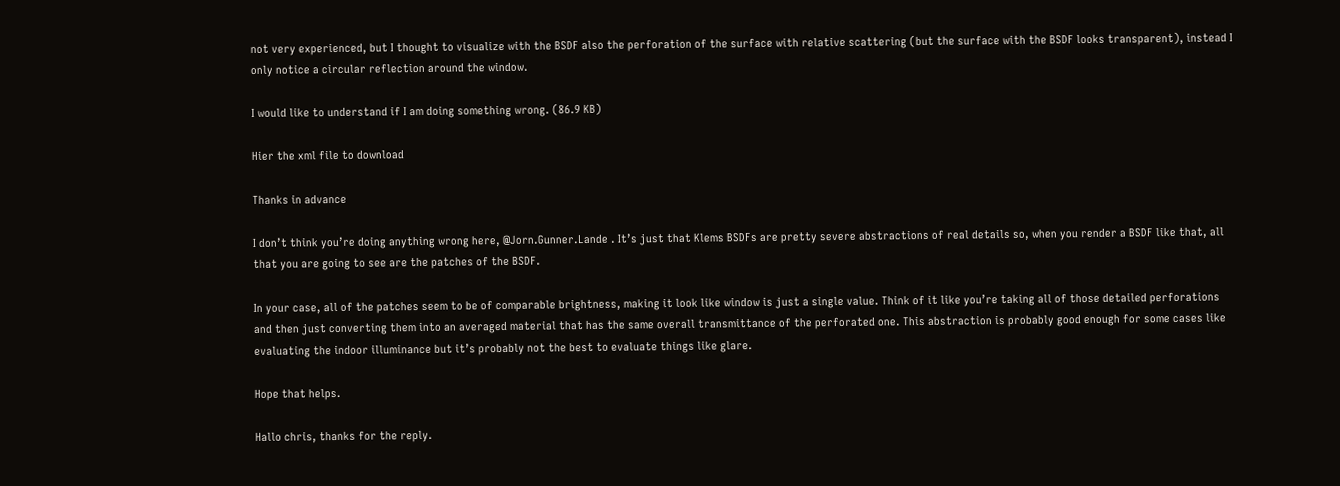not very experienced, but I thought to visualize with the BSDF also the perforation of the surface with relative scattering (but the surface with the BSDF looks transparent), instead I only notice a circular reflection around the window.

I would like to understand if I am doing something wrong. (86.9 KB)

Hier the xml file to download

Thanks in advance

I don’t think you’re doing anything wrong here, @Jorn.Gunner.Lande . It’s just that Klems BSDFs are pretty severe abstractions of real details so, when you render a BSDF like that, all that you are going to see are the patches of the BSDF.

In your case, all of the patches seem to be of comparable brightness, making it look like window is just a single value. Think of it like you’re taking all of those detailed perforations and then just converting them into an averaged material that has the same overall transmittance of the perforated one. This abstraction is probably good enough for some cases like evaluating the indoor illuminance but it’s probably not the best to evaluate things like glare.

Hope that helps.

Hallo chris, thanks for the reply.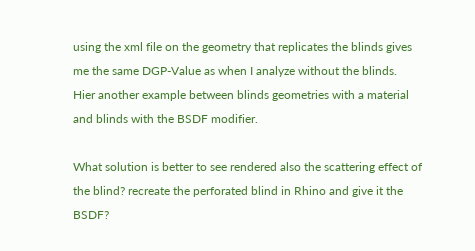using the xml file on the geometry that replicates the blinds gives me the same DGP-Value as when I analyze without the blinds.
Hier another example between blinds geometries with a material and blinds with the BSDF modifier.

What solution is better to see rendered also the scattering effect of the blind? recreate the perforated blind in Rhino and give it the BSDF?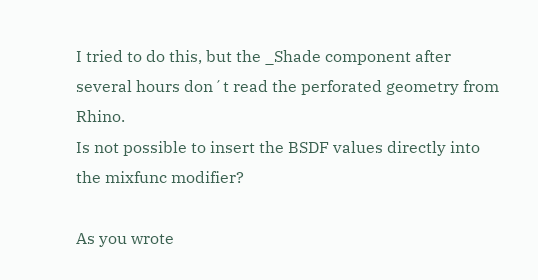I tried to do this, but the _Shade component after several hours don´t read the perforated geometry from Rhino.
Is not possible to insert the BSDF values directly into the mixfunc modifier?

As you wrote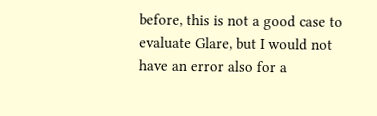before, this is not a good case to evaluate Glare, but I would not have an error also for a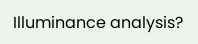Illuminance analysis?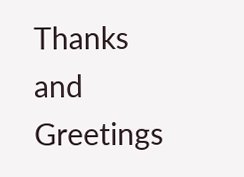Thanks and Greetings